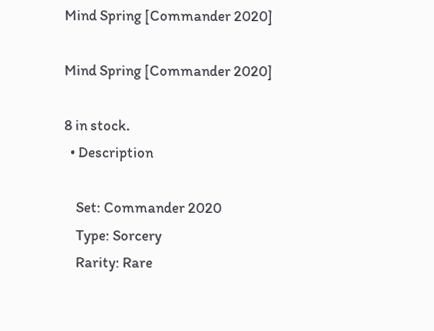Mind Spring [Commander 2020]

Mind Spring [Commander 2020]

8 in stock.
  • Description

    Set: Commander 2020
    Type: Sorcery
    Rarity: Rare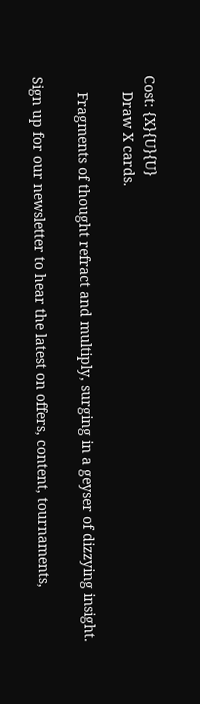Cost: {X}{U}{U}
    Draw X cards.

    Fragments of thought refract and multiply, surging in a geyser of dizzying insight.

Sign up for our newsletter to hear the latest on offers, content, tournaments,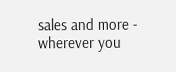sales and more - wherever you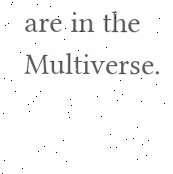are in the Multiverse.